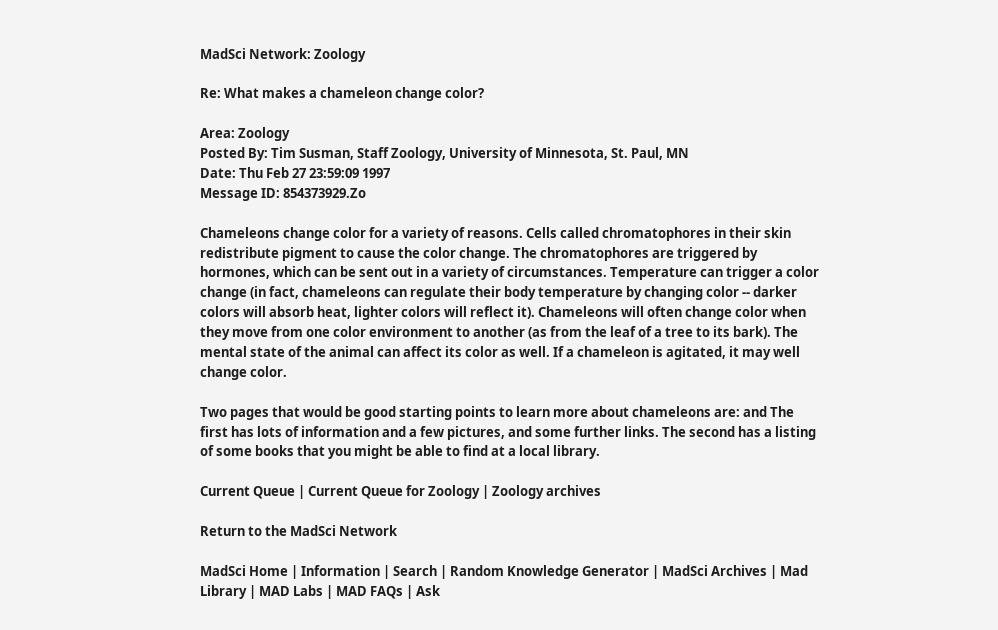MadSci Network: Zoology

Re: What makes a chameleon change color?

Area: Zoology
Posted By: Tim Susman, Staff Zoology, University of Minnesota, St. Paul, MN
Date: Thu Feb 27 23:59:09 1997
Message ID: 854373929.Zo

Chameleons change color for a variety of reasons. Cells called chromatophores in their skin redistribute pigment to cause the color change. The chromatophores are triggered by hormones, which can be sent out in a variety of circumstances. Temperature can trigger a color change (in fact, chameleons can regulate their body temperature by changing color -- darker colors will absorb heat, lighter colors will reflect it). Chameleons will often change color when they move from one color environment to another (as from the leaf of a tree to its bark). The mental state of the animal can affect its color as well. If a chameleon is agitated, it may well change color.

Two pages that would be good starting points to learn more about chameleons are: and The first has lots of information and a few pictures, and some further links. The second has a listing of some books that you might be able to find at a local library.

Current Queue | Current Queue for Zoology | Zoology archives

Return to the MadSci Network

MadSci Home | Information | Search | Random Knowledge Generator | MadSci Archives | Mad Library | MAD Labs | MAD FAQs | Ask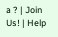a ? | Join Us! | Help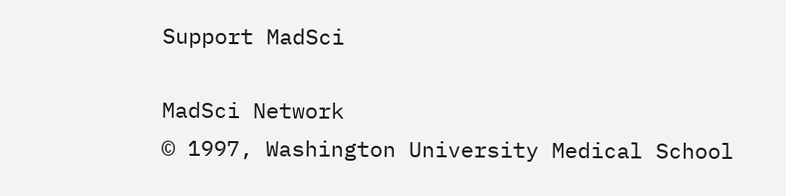Support MadSci

MadSci Network
© 1997, Washington University Medical School